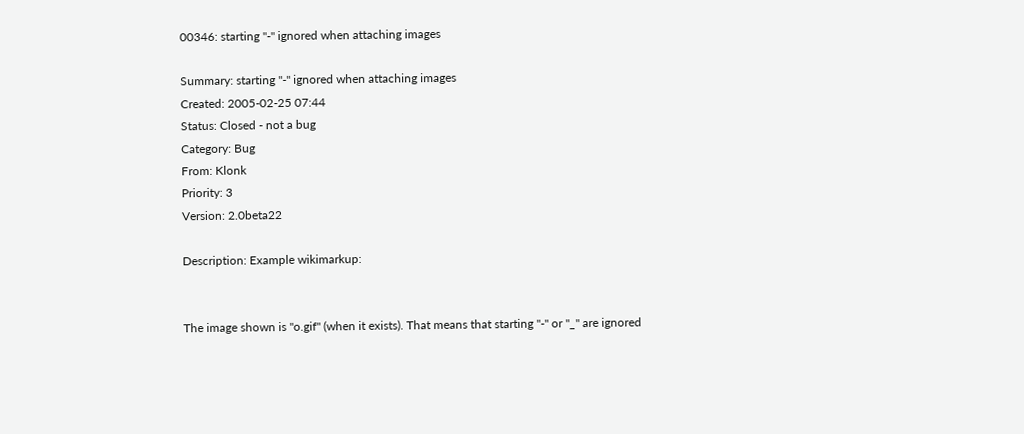00346: starting "-" ignored when attaching images

Summary: starting "-" ignored when attaching images
Created: 2005-02-25 07:44
Status: Closed - not a bug
Category: Bug
From: Klonk
Priority: 3
Version: 2.0beta22

Description: Example wikimarkup:


The image shown is "o.gif" (when it exists). That means that starting "-" or "_" are ignored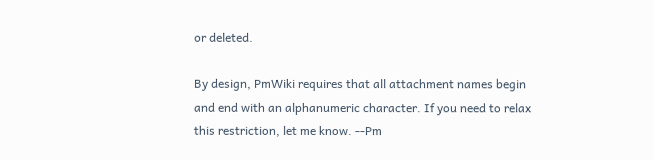or deleted.

By design, PmWiki requires that all attachment names begin and end with an alphanumeric character. If you need to relax this restriction, let me know. --Pm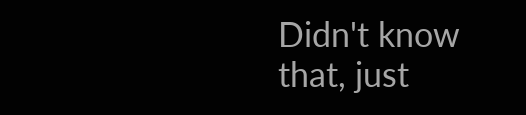Didn't know that, just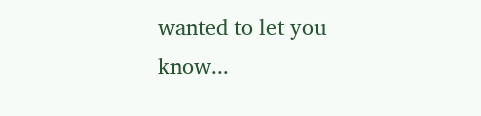wanted to let you know...